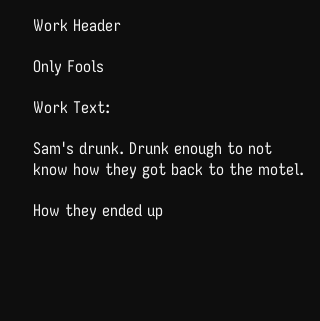Work Header

Only Fools

Work Text:

Sam's drunk. Drunk enough to not know how they got back to the motel.

How they ended up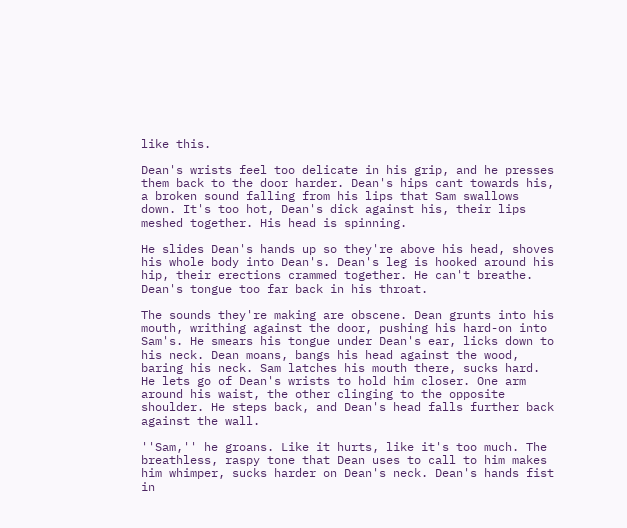like this.

Dean's wrists feel too delicate in his grip, and he presses them back to the door harder. Dean's hips cant towards his, a broken sound falling from his lips that Sam swallows down. It's too hot, Dean's dick against his, their lips meshed together. His head is spinning.

He slides Dean's hands up so they're above his head, shoves his whole body into Dean's. Dean's leg is hooked around his hip, their erections crammed together. He can't breathe. Dean's tongue too far back in his throat.

The sounds they're making are obscene. Dean grunts into his mouth, writhing against the door, pushing his hard-on into Sam's. He smears his tongue under Dean's ear, licks down to his neck. Dean moans, bangs his head against the wood, baring his neck. Sam latches his mouth there, sucks hard. He lets go of Dean's wrists to hold him closer. One arm around his waist, the other clinging to the opposite shoulder. He steps back, and Dean's head falls further back against the wall.

''Sam,'' he groans. Like it hurts, like it's too much. The breathless, raspy tone that Dean uses to call to him makes him whimper, sucks harder on Dean's neck. Dean's hands fist in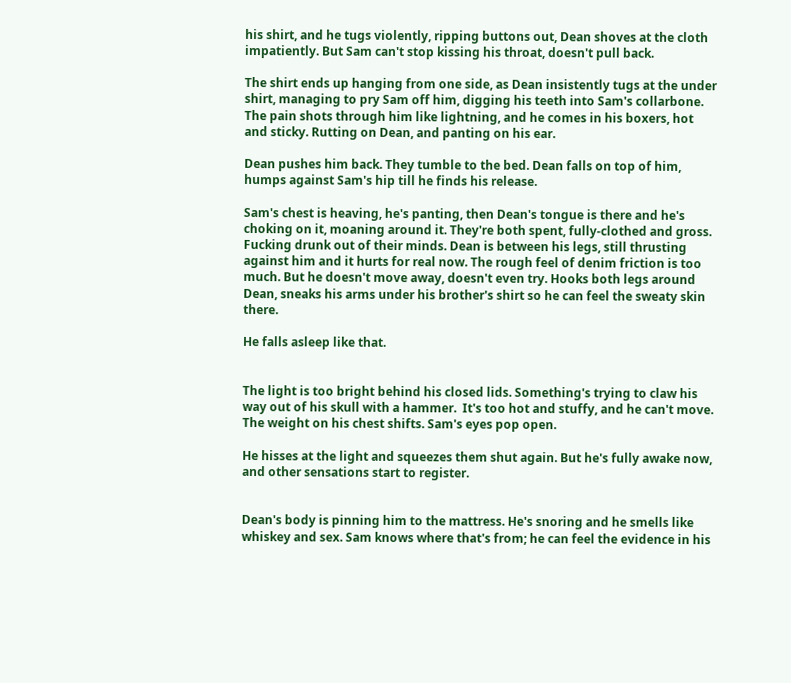his shirt, and he tugs violently, ripping buttons out, Dean shoves at the cloth impatiently. But Sam can't stop kissing his throat, doesn't pull back.

The shirt ends up hanging from one side, as Dean insistently tugs at the under shirt, managing to pry Sam off him, digging his teeth into Sam's collarbone. The pain shots through him like lightning, and he comes in his boxers, hot and sticky. Rutting on Dean, and panting on his ear.

Dean pushes him back. They tumble to the bed. Dean falls on top of him, humps against Sam's hip till he finds his release.

Sam's chest is heaving, he's panting, then Dean's tongue is there and he's choking on it, moaning around it. They're both spent, fully-clothed and gross. Fucking drunk out of their minds. Dean is between his legs, still thrusting against him and it hurts for real now. The rough feel of denim friction is too much. But he doesn't move away, doesn't even try. Hooks both legs around Dean, sneaks his arms under his brother's shirt so he can feel the sweaty skin there.

He falls asleep like that.


The light is too bright behind his closed lids. Something's trying to claw his way out of his skull with a hammer.  It's too hot and stuffy, and he can't move. The weight on his chest shifts. Sam's eyes pop open.

He hisses at the light and squeezes them shut again. But he's fully awake now, and other sensations start to register.


Dean's body is pinning him to the mattress. He's snoring and he smells like whiskey and sex. Sam knows where that's from; he can feel the evidence in his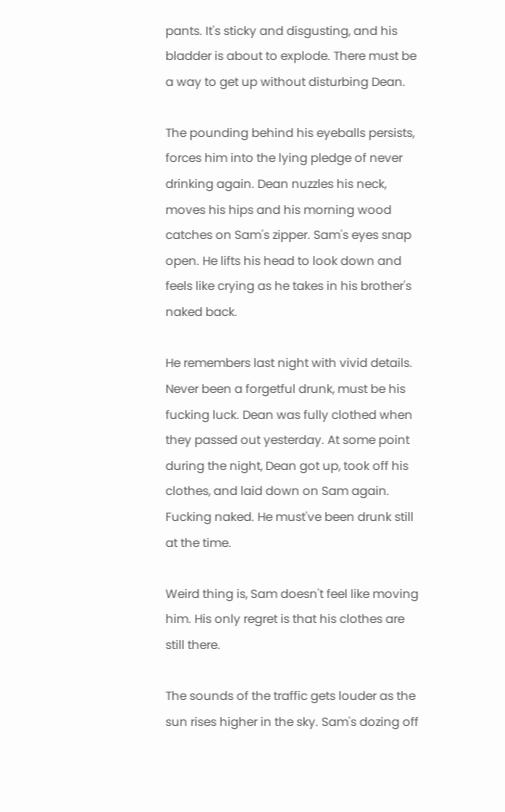pants. It's sticky and disgusting, and his bladder is about to explode. There must be a way to get up without disturbing Dean.

The pounding behind his eyeballs persists, forces him into the lying pledge of never drinking again. Dean nuzzles his neck, moves his hips and his morning wood catches on Sam's zipper. Sam's eyes snap open. He lifts his head to look down and feels like crying as he takes in his brother's naked back.

He remembers last night with vivid details. Never been a forgetful drunk, must be his fucking luck. Dean was fully clothed when they passed out yesterday. At some point during the night, Dean got up, took off his clothes, and laid down on Sam again. Fucking naked. He must've been drunk still at the time.

Weird thing is, Sam doesn't feel like moving him. His only regret is that his clothes are still there.

The sounds of the traffic gets louder as the sun rises higher in the sky. Sam's dozing off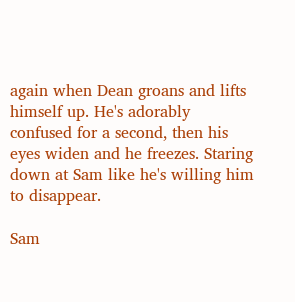again when Dean groans and lifts himself up. He's adorably confused for a second, then his eyes widen and he freezes. Staring down at Sam like he's willing him to disappear.

Sam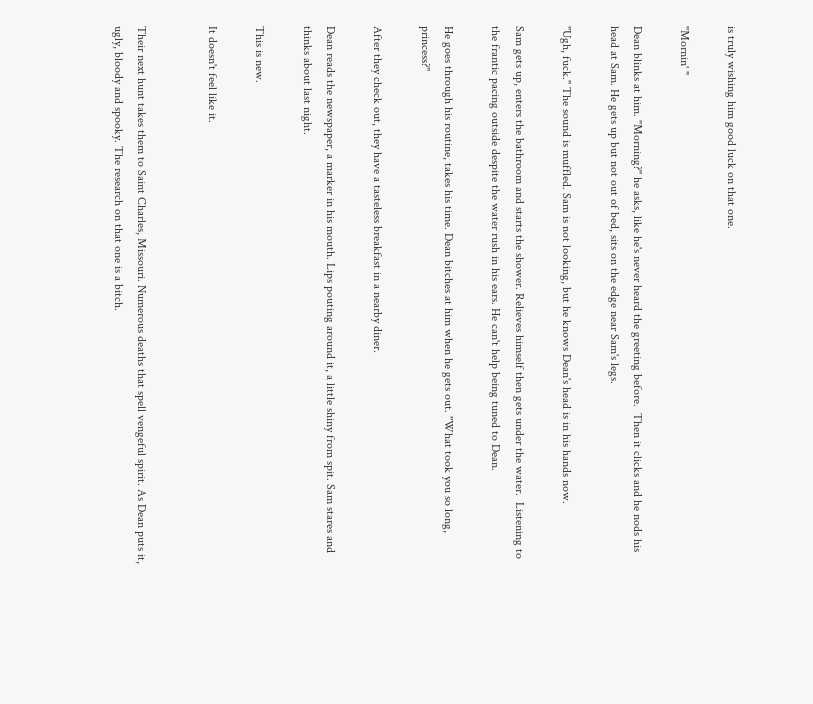is truly wishing him good luck on that one.

''Mornin' ''

Dean blinks at him. ''Morning?'' he asks, like he's never heard the greeting before.  Then it clicks and he nods his head at Sam. He gets up but not out of bed, sits on the edge near Sam's legs.

''Ugh, fuck.'' The sound is muffled. Sam is not looking, but he knows Dean's head is in his hands now.

Sam gets up, enters the bathroom and starts the shower. Relieves himself then gets under the water.  Listening to the frantic pacing outside despite the water rush in his ears. He can't help being tuned to Dean.

He goes through his routine, takes his time. Dean bitches at him when he gets out. ''What took you so long, princess?''

After they check out, they have a tasteless breakfast in a nearby diner.

Dean reads the newspaper, a marker in his mouth. Lips pouting around it, a little shiny from spit. Sam stares and thinks about last night.

This is new.

It doesn't feel like it.


Their next hunt takes them to Saint Charles, Missouri. Numerous deaths that spell vengeful spirit. As Dean puts it, ugly, bloody and spooky. The research on that one is a bitch.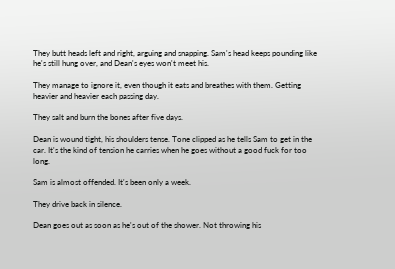They butt heads left and right, arguing and snapping. Sam's head keeps pounding like he's still hung over, and Dean's eyes won't meet his.

They manage to ignore it, even though it eats and breathes with them. Getting heavier and heavier each passing day.

They salt and burn the bones after five days.

Dean is wound tight, his shoulders tense. Tone clipped as he tells Sam to get in the car. It's the kind of tension he carries when he goes without a good fuck for too long.

Sam is almost offended. It's been only a week.

They drive back in silence.

Dean goes out as soon as he's out of the shower. Not throwing his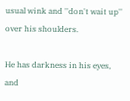usual wink and ''don't wait up'' over his shoulders.

He has darkness in his eyes, and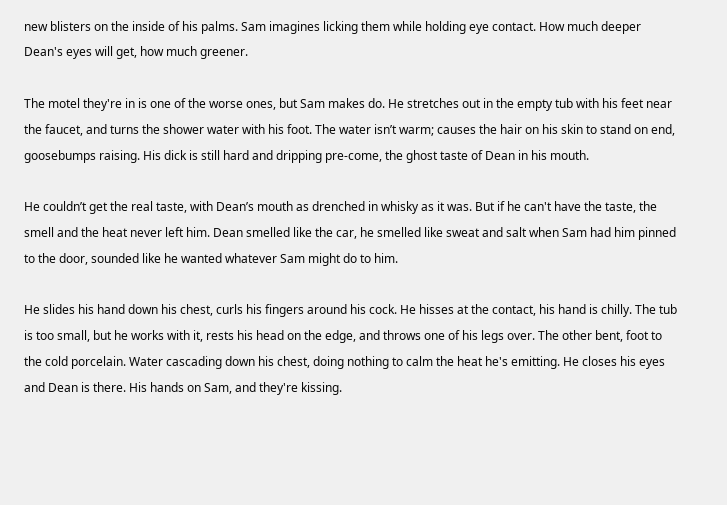new blisters on the inside of his palms. Sam imagines licking them while holding eye contact. How much deeper Dean's eyes will get, how much greener.

The motel they're in is one of the worse ones, but Sam makes do. He stretches out in the empty tub with his feet near the faucet, and turns the shower water with his foot. The water isn’t warm; causes the hair on his skin to stand on end, goosebumps raising. His dick is still hard and dripping pre-come, the ghost taste of Dean in his mouth.

He couldn’t get the real taste, with Dean’s mouth as drenched in whisky as it was. But if he can't have the taste, the smell and the heat never left him. Dean smelled like the car, he smelled like sweat and salt when Sam had him pinned to the door, sounded like he wanted whatever Sam might do to him.

He slides his hand down his chest, curls his fingers around his cock. He hisses at the contact, his hand is chilly. The tub is too small, but he works with it, rests his head on the edge, and throws one of his legs over. The other bent, foot to the cold porcelain. Water cascading down his chest, doing nothing to calm the heat he's emitting. He closes his eyes and Dean is there. His hands on Sam, and they're kissing.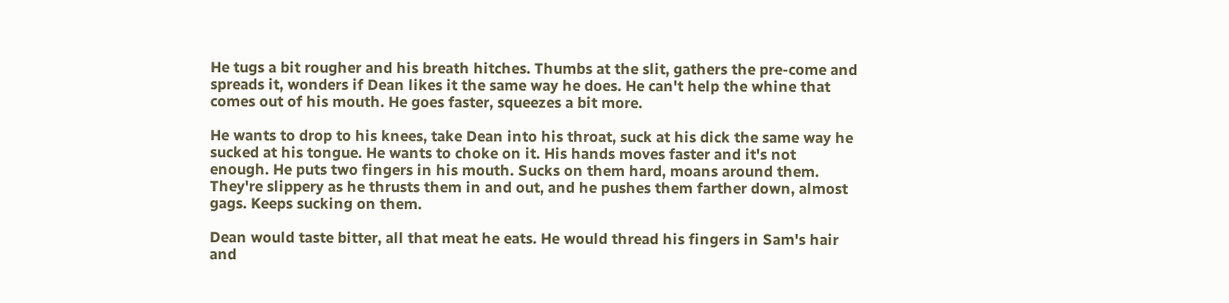He tugs a bit rougher and his breath hitches. Thumbs at the slit, gathers the pre-come and spreads it, wonders if Dean likes it the same way he does. He can't help the whine that comes out of his mouth. He goes faster, squeezes a bit more.

He wants to drop to his knees, take Dean into his throat, suck at his dick the same way he sucked at his tongue. He wants to choke on it. His hands moves faster and it's not enough. He puts two fingers in his mouth. Sucks on them hard, moans around them. They're slippery as he thrusts them in and out, and he pushes them farther down, almost gags. Keeps sucking on them.

Dean would taste bitter, all that meat he eats. He would thread his fingers in Sam's hair and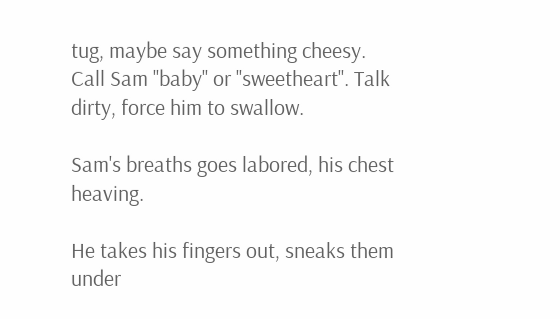tug, maybe say something cheesy. Call Sam ''baby'' or ''sweetheart''. Talk dirty, force him to swallow.

Sam's breaths goes labored, his chest heaving.

He takes his fingers out, sneaks them under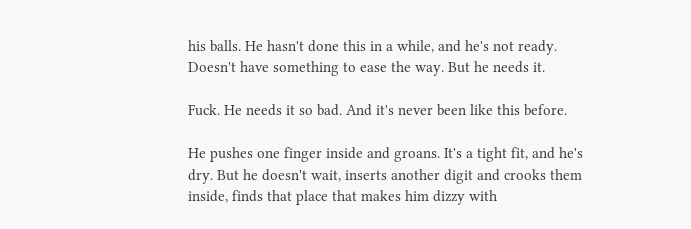his balls. He hasn't done this in a while, and he's not ready. Doesn't have something to ease the way. But he needs it.

Fuck. He needs it so bad. And it's never been like this before.

He pushes one finger inside and groans. It's a tight fit, and he's dry. But he doesn't wait, inserts another digit and crooks them inside, finds that place that makes him dizzy with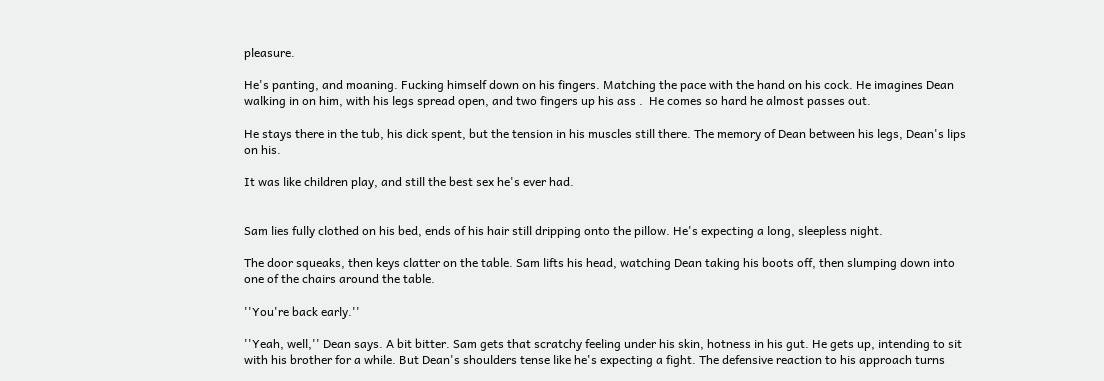pleasure.

He's panting, and moaning. Fucking himself down on his fingers. Matching the pace with the hand on his cock. He imagines Dean walking in on him, with his legs spread open, and two fingers up his ass .  He comes so hard he almost passes out.

He stays there in the tub, his dick spent, but the tension in his muscles still there. The memory of Dean between his legs, Dean's lips on his.

It was like children play, and still the best sex he's ever had.


Sam lies fully clothed on his bed, ends of his hair still dripping onto the pillow. He's expecting a long, sleepless night.

The door squeaks, then keys clatter on the table. Sam lifts his head, watching Dean taking his boots off, then slumping down into one of the chairs around the table.

''You're back early.''

''Yeah, well,'' Dean says. A bit bitter. Sam gets that scratchy feeling under his skin, hotness in his gut. He gets up, intending to sit with his brother for a while. But Dean's shoulders tense like he's expecting a fight. The defensive reaction to his approach turns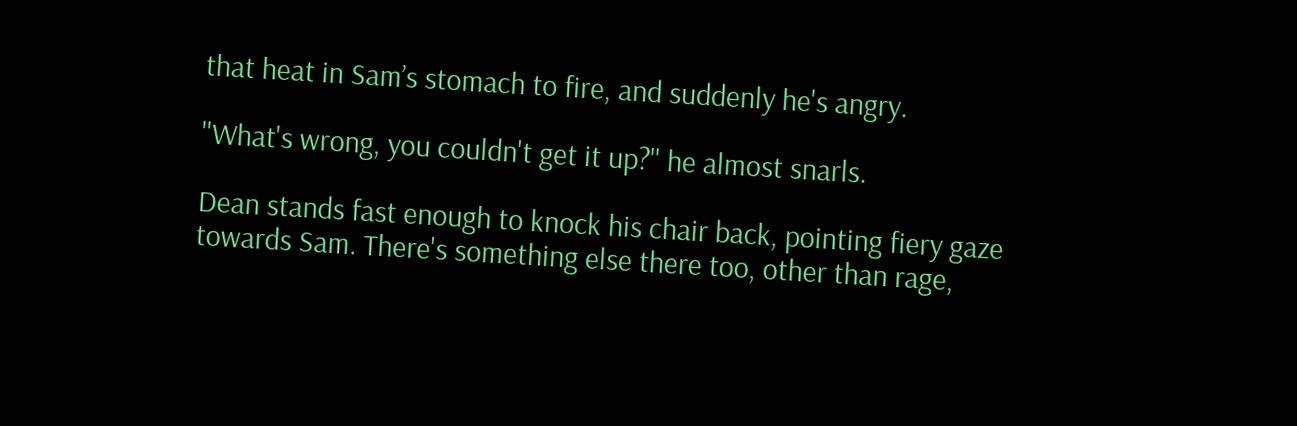that heat in Sam’s stomach to fire, and suddenly he's angry.

''What's wrong, you couldn't get it up?'' he almost snarls.

Dean stands fast enough to knock his chair back, pointing fiery gaze towards Sam. There's something else there too, other than rage,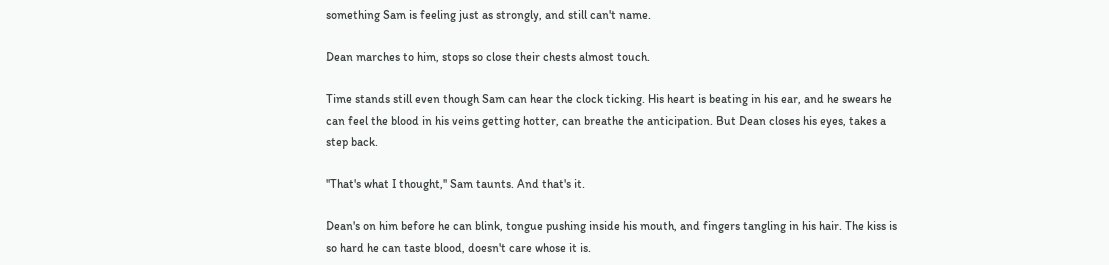something Sam is feeling just as strongly, and still can't name.

Dean marches to him, stops so close their chests almost touch.

Time stands still even though Sam can hear the clock ticking. His heart is beating in his ear, and he swears he can feel the blood in his veins getting hotter, can breathe the anticipation. But Dean closes his eyes, takes a step back.

''That's what I thought,'' Sam taunts. And that's it.

Dean's on him before he can blink, tongue pushing inside his mouth, and fingers tangling in his hair. The kiss is so hard he can taste blood, doesn't care whose it is.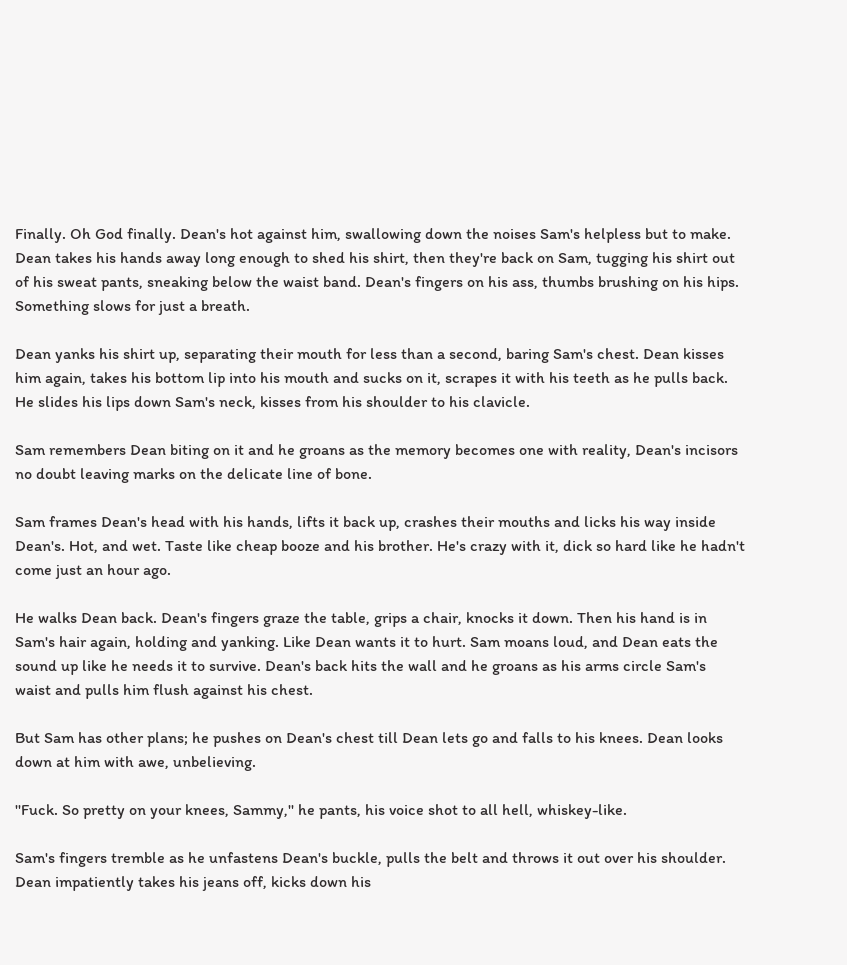Finally. Oh God finally. Dean's hot against him, swallowing down the noises Sam's helpless but to make. Dean takes his hands away long enough to shed his shirt, then they're back on Sam, tugging his shirt out of his sweat pants, sneaking below the waist band. Dean's fingers on his ass, thumbs brushing on his hips. Something slows for just a breath.

Dean yanks his shirt up, separating their mouth for less than a second, baring Sam's chest. Dean kisses him again, takes his bottom lip into his mouth and sucks on it, scrapes it with his teeth as he pulls back. He slides his lips down Sam's neck, kisses from his shoulder to his clavicle.

Sam remembers Dean biting on it and he groans as the memory becomes one with reality, Dean's incisors no doubt leaving marks on the delicate line of bone.

Sam frames Dean's head with his hands, lifts it back up, crashes their mouths and licks his way inside Dean's. Hot, and wet. Taste like cheap booze and his brother. He's crazy with it, dick so hard like he hadn't come just an hour ago.

He walks Dean back. Dean's fingers graze the table, grips a chair, knocks it down. Then his hand is in Sam's hair again, holding and yanking. Like Dean wants it to hurt. Sam moans loud, and Dean eats the sound up like he needs it to survive. Dean's back hits the wall and he groans as his arms circle Sam's waist and pulls him flush against his chest.

But Sam has other plans; he pushes on Dean's chest till Dean lets go and falls to his knees. Dean looks down at him with awe, unbelieving.

''Fuck. So pretty on your knees, Sammy,'' he pants, his voice shot to all hell, whiskey-like.

Sam's fingers tremble as he unfastens Dean's buckle, pulls the belt and throws it out over his shoulder. Dean impatiently takes his jeans off, kicks down his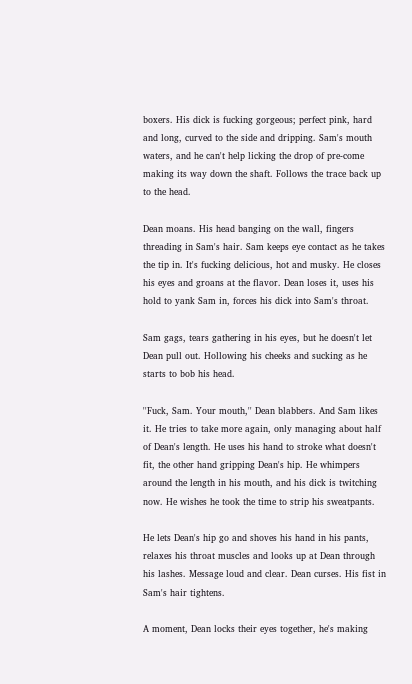boxers. His dick is fucking gorgeous; perfect pink, hard and long, curved to the side and dripping. Sam's mouth waters, and he can't help licking the drop of pre-come making its way down the shaft. Follows the trace back up to the head.

Dean moans. His head banging on the wall, fingers threading in Sam's hair. Sam keeps eye contact as he takes the tip in. It's fucking delicious, hot and musky. He closes his eyes and groans at the flavor. Dean loses it, uses his hold to yank Sam in, forces his dick into Sam's throat.

Sam gags, tears gathering in his eyes, but he doesn't let Dean pull out. Hollowing his cheeks and sucking as he starts to bob his head.

''Fuck, Sam. Your mouth,'' Dean blabbers. And Sam likes it. He tries to take more again, only managing about half of Dean's length. He uses his hand to stroke what doesn't fit, the other hand gripping Dean's hip. He whimpers around the length in his mouth, and his dick is twitching now. He wishes he took the time to strip his sweatpants.

He lets Dean's hip go and shoves his hand in his pants, relaxes his throat muscles and looks up at Dean through his lashes. Message loud and clear. Dean curses. His fist in Sam's hair tightens.

A moment, Dean locks their eyes together, he's making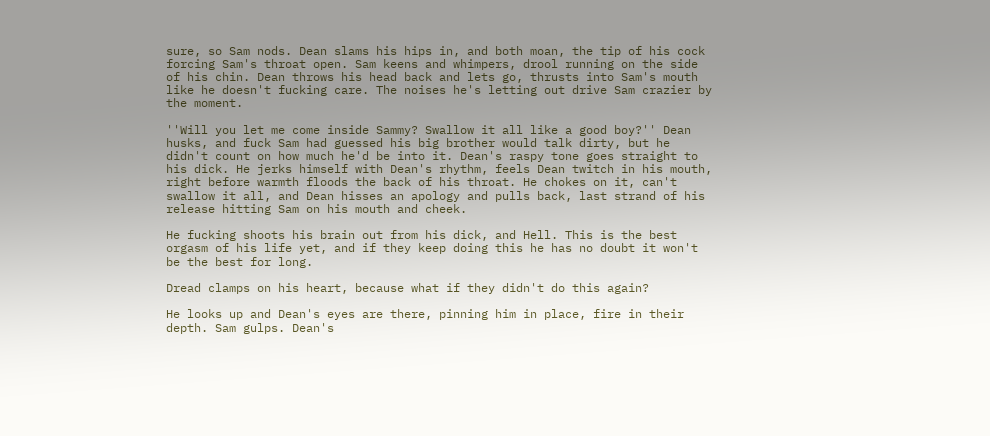sure, so Sam nods. Dean slams his hips in, and both moan, the tip of his cock forcing Sam's throat open. Sam keens and whimpers, drool running on the side of his chin. Dean throws his head back and lets go, thrusts into Sam's mouth like he doesn't fucking care. The noises he's letting out drive Sam crazier by the moment.

''Will you let me come inside Sammy? Swallow it all like a good boy?'' Dean husks, and fuck Sam had guessed his big brother would talk dirty, but he didn't count on how much he'd be into it. Dean's raspy tone goes straight to his dick. He jerks himself with Dean's rhythm, feels Dean twitch in his mouth, right before warmth floods the back of his throat. He chokes on it, can't swallow it all, and Dean hisses an apology and pulls back, last strand of his release hitting Sam on his mouth and cheek.

He fucking shoots his brain out from his dick, and Hell. This is the best orgasm of his life yet, and if they keep doing this he has no doubt it won't be the best for long.

Dread clamps on his heart, because what if they didn't do this again?

He looks up and Dean's eyes are there, pinning him in place, fire in their depth. Sam gulps. Dean's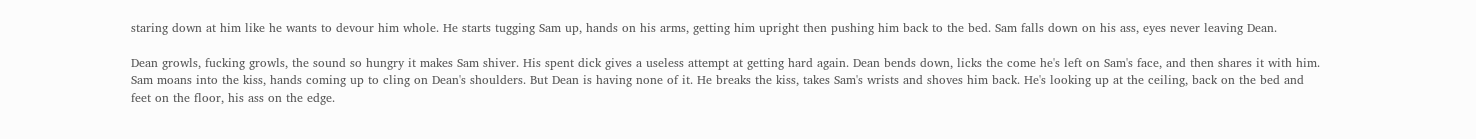staring down at him like he wants to devour him whole. He starts tugging Sam up, hands on his arms, getting him upright then pushing him back to the bed. Sam falls down on his ass, eyes never leaving Dean.

Dean growls, fucking growls, the sound so hungry it makes Sam shiver. His spent dick gives a useless attempt at getting hard again. Dean bends down, licks the come he's left on Sam's face, and then shares it with him. Sam moans into the kiss, hands coming up to cling on Dean's shoulders. But Dean is having none of it. He breaks the kiss, takes Sam's wrists and shoves him back. He's looking up at the ceiling, back on the bed and feet on the floor, his ass on the edge.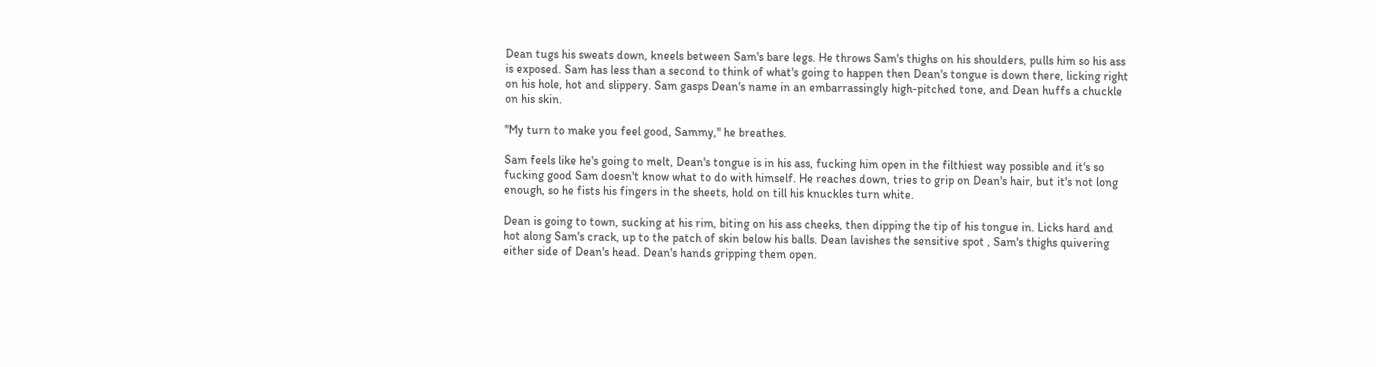Dean tugs his sweats down, kneels between Sam's bare legs. He throws Sam's thighs on his shoulders, pulls him so his ass is exposed. Sam has less than a second to think of what's going to happen then Dean's tongue is down there, licking right on his hole, hot and slippery. Sam gasps Dean's name in an embarrassingly high-pitched tone, and Dean huffs a chuckle on his skin.

''My turn to make you feel good, Sammy,'' he breathes.

Sam feels like he's going to melt, Dean's tongue is in his ass, fucking him open in the filthiest way possible and it's so fucking good Sam doesn't know what to do with himself. He reaches down, tries to grip on Dean's hair, but it's not long enough, so he fists his fingers in the sheets, hold on till his knuckles turn white.

Dean is going to town, sucking at his rim, biting on his ass cheeks, then dipping the tip of his tongue in. Licks hard and hot along Sam's crack, up to the patch of skin below his balls. Dean lavishes the sensitive spot , Sam's thighs quivering either side of Dean's head. Dean's hands gripping them open.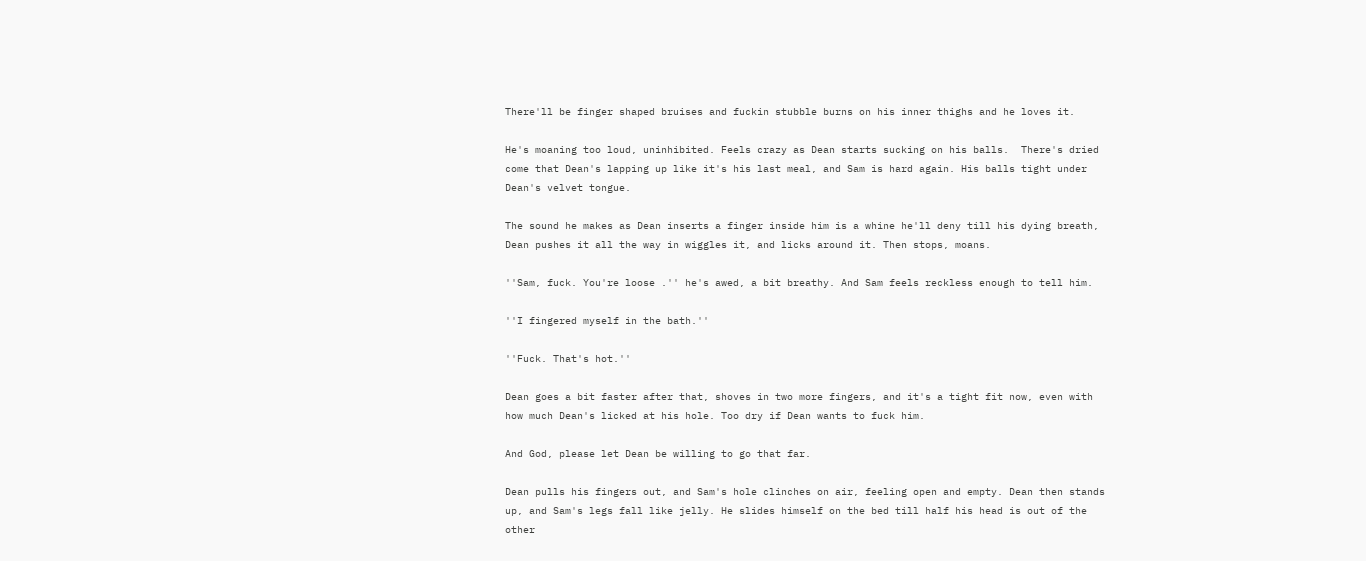There'll be finger shaped bruises and fuckin stubble burns on his inner thighs and he loves it.

He's moaning too loud, uninhibited. Feels crazy as Dean starts sucking on his balls.  There's dried come that Dean's lapping up like it's his last meal, and Sam is hard again. His balls tight under Dean's velvet tongue.

The sound he makes as Dean inserts a finger inside him is a whine he'll deny till his dying breath, Dean pushes it all the way in wiggles it, and licks around it. Then stops, moans.

''Sam, fuck. You're loose .'' he's awed, a bit breathy. And Sam feels reckless enough to tell him.

''I fingered myself in the bath.''

''Fuck. That's hot.''

Dean goes a bit faster after that, shoves in two more fingers, and it's a tight fit now, even with how much Dean's licked at his hole. Too dry if Dean wants to fuck him.

And God, please let Dean be willing to go that far.

Dean pulls his fingers out, and Sam's hole clinches on air, feeling open and empty. Dean then stands up, and Sam's legs fall like jelly. He slides himself on the bed till half his head is out of the other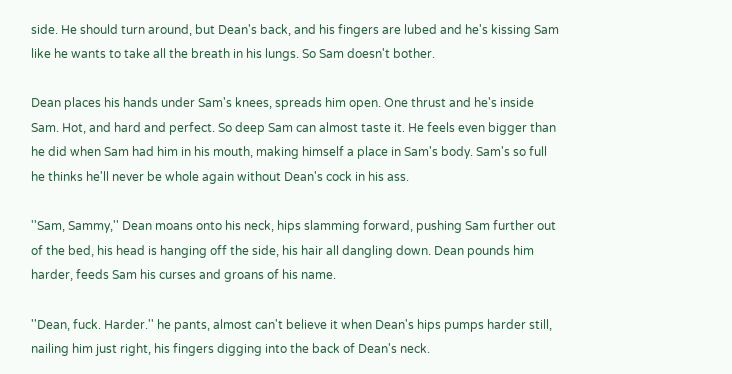side. He should turn around, but Dean's back, and his fingers are lubed and he's kissing Sam like he wants to take all the breath in his lungs. So Sam doesn't bother.

Dean places his hands under Sam's knees, spreads him open. One thrust and he's inside Sam. Hot, and hard and perfect. So deep Sam can almost taste it. He feels even bigger than he did when Sam had him in his mouth, making himself a place in Sam's body. Sam's so full he thinks he'll never be whole again without Dean's cock in his ass.

''Sam, Sammy,'' Dean moans onto his neck, hips slamming forward, pushing Sam further out of the bed, his head is hanging off the side, his hair all dangling down. Dean pounds him harder, feeds Sam his curses and groans of his name.

''Dean, fuck. Harder.'' he pants, almost can't believe it when Dean's hips pumps harder still, nailing him just right, his fingers digging into the back of Dean's neck.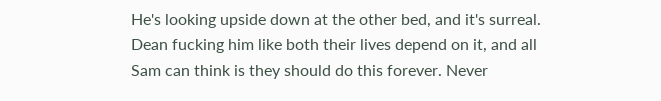He's looking upside down at the other bed, and it's surreal. Dean fucking him like both their lives depend on it, and all Sam can think is they should do this forever. Never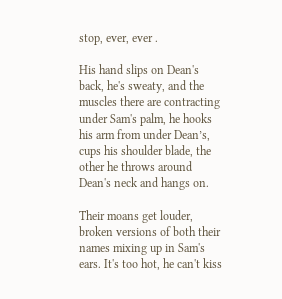stop, ever, ever .

His hand slips on Dean's back, he's sweaty, and the muscles there are contracting under Sam's palm, he hooks his arm from under Dean’s, cups his shoulder blade, the other he throws around Dean's neck and hangs on.

Their moans get louder, broken versions of both their names mixing up in Sam's ears. It's too hot, he can't kiss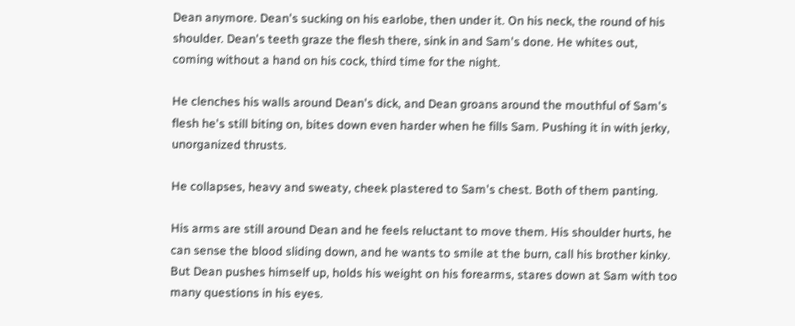Dean anymore. Dean's sucking on his earlobe, then under it. On his neck, the round of his shoulder. Dean's teeth graze the flesh there, sink in and Sam's done. He whites out, coming without a hand on his cock, third time for the night.

He clenches his walls around Dean's dick, and Dean groans around the mouthful of Sam's flesh he's still biting on, bites down even harder when he fills Sam. Pushing it in with jerky, unorganized thrusts.

He collapses, heavy and sweaty, cheek plastered to Sam's chest. Both of them panting.

His arms are still around Dean and he feels reluctant to move them. His shoulder hurts, he can sense the blood sliding down, and he wants to smile at the burn, call his brother kinky. But Dean pushes himself up, holds his weight on his forearms, stares down at Sam with too many questions in his eyes.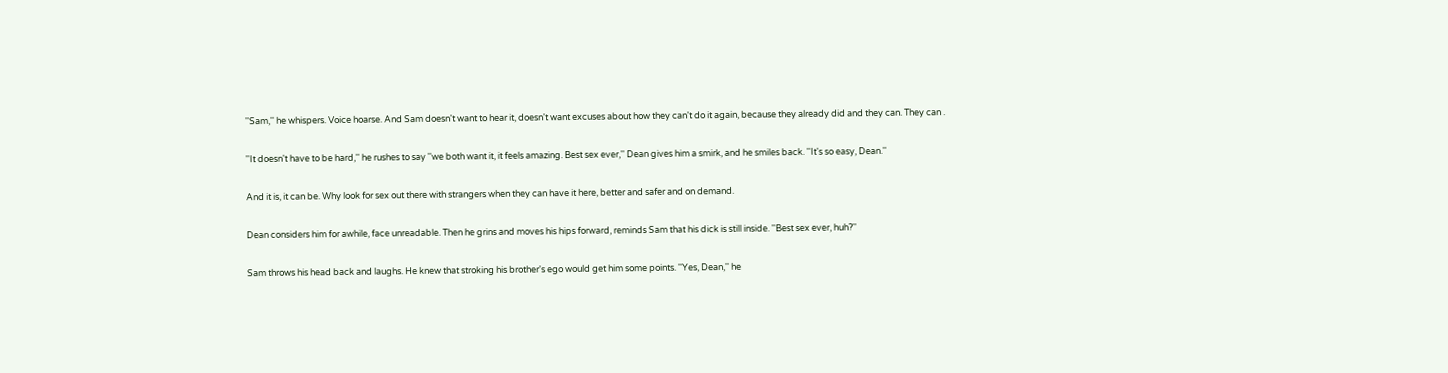''Sam,'' he whispers. Voice hoarse. And Sam doesn't want to hear it, doesn't want excuses about how they can't do it again, because they already did and they can. They can .

''It doesn't have to be hard,'' he rushes to say ''we both want it, it feels amazing. Best sex ever,'' Dean gives him a smirk, and he smiles back. ''It's so easy, Dean.''

And it is, it can be. Why look for sex out there with strangers when they can have it here, better and safer and on demand.

Dean considers him for awhile, face unreadable. Then he grins and moves his hips forward, reminds Sam that his dick is still inside. ''Best sex ever, huh?''

Sam throws his head back and laughs. He knew that stroking his brother's ego would get him some points. ''Yes, Dean,'' he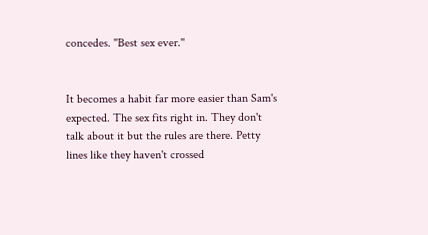concedes. ''Best sex ever.''


It becomes a habit far more easier than Sam's expected. The sex fits right in. They don't talk about it but the rules are there. Petty lines like they haven't crossed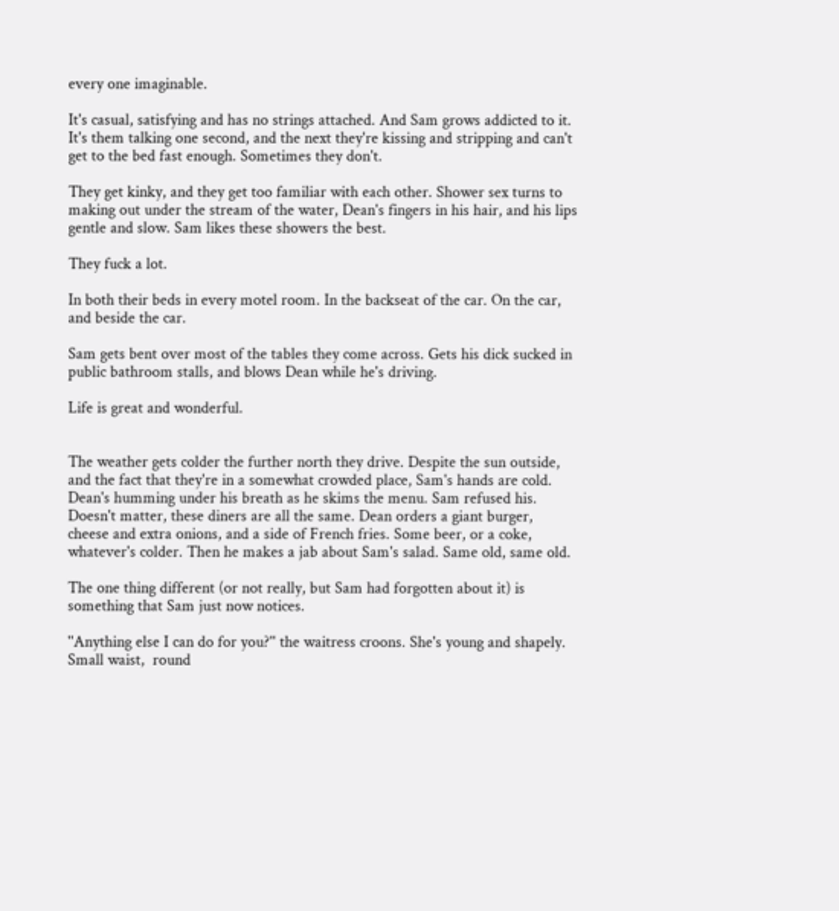every one imaginable.

It's casual, satisfying and has no strings attached. And Sam grows addicted to it. It's them talking one second, and the next they're kissing and stripping and can't get to the bed fast enough. Sometimes they don't.

They get kinky, and they get too familiar with each other. Shower sex turns to making out under the stream of the water, Dean's fingers in his hair, and his lips gentle and slow. Sam likes these showers the best.

They fuck a lot.

In both their beds in every motel room. In the backseat of the car. On the car, and beside the car.

Sam gets bent over most of the tables they come across. Gets his dick sucked in public bathroom stalls, and blows Dean while he's driving.

Life is great and wonderful.


The weather gets colder the further north they drive. Despite the sun outside, and the fact that they're in a somewhat crowded place, Sam's hands are cold. Dean's humming under his breath as he skims the menu. Sam refused his.  Doesn't matter, these diners are all the same. Dean orders a giant burger, cheese and extra onions, and a side of French fries. Some beer, or a coke, whatever's colder. Then he makes a jab about Sam's salad. Same old, same old.

The one thing different (or not really, but Sam had forgotten about it) is something that Sam just now notices.

''Anything else I can do for you?'' the waitress croons. She's young and shapely. Small waist,  round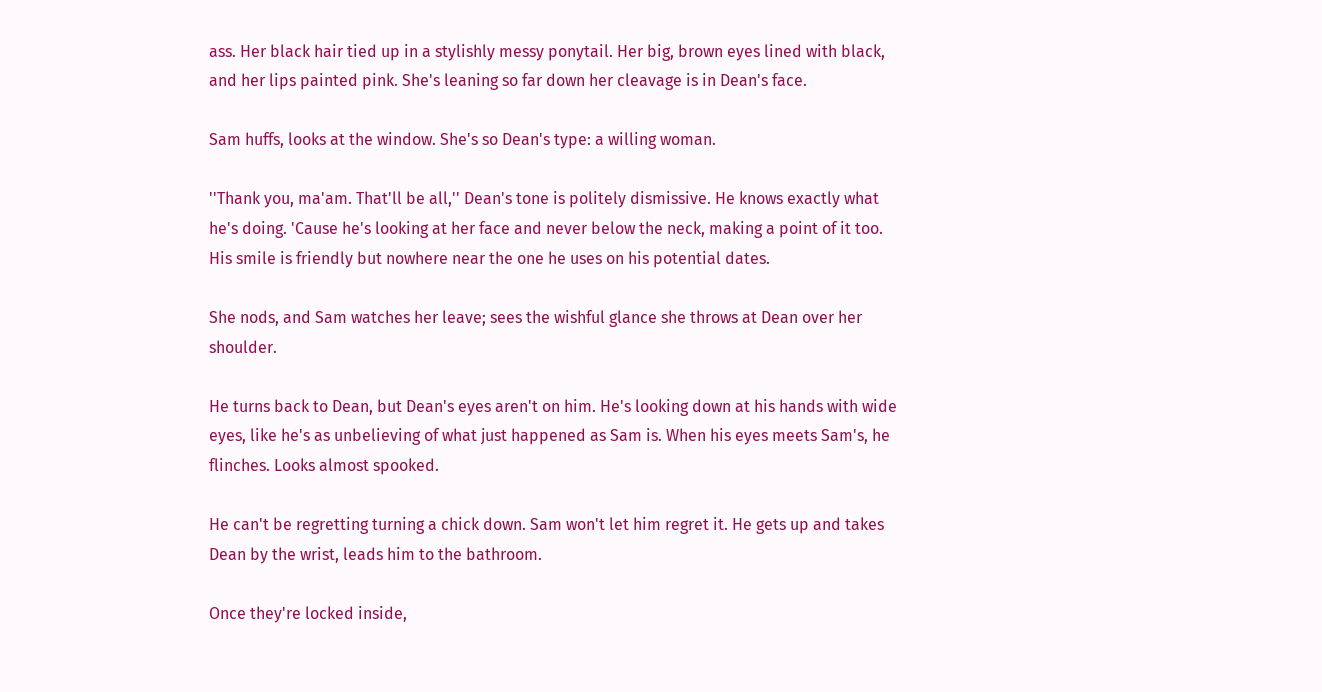ass. Her black hair tied up in a stylishly messy ponytail. Her big, brown eyes lined with black, and her lips painted pink. She's leaning so far down her cleavage is in Dean's face.

Sam huffs, looks at the window. She's so Dean's type: a willing woman.

''Thank you, ma'am. That'll be all,'' Dean's tone is politely dismissive. He knows exactly what he's doing. 'Cause he's looking at her face and never below the neck, making a point of it too. His smile is friendly but nowhere near the one he uses on his potential dates.

She nods, and Sam watches her leave; sees the wishful glance she throws at Dean over her shoulder.

He turns back to Dean, but Dean's eyes aren't on him. He's looking down at his hands with wide eyes, like he's as unbelieving of what just happened as Sam is. When his eyes meets Sam's, he flinches. Looks almost spooked.

He can't be regretting turning a chick down. Sam won't let him regret it. He gets up and takes Dean by the wrist, leads him to the bathroom.

Once they're locked inside,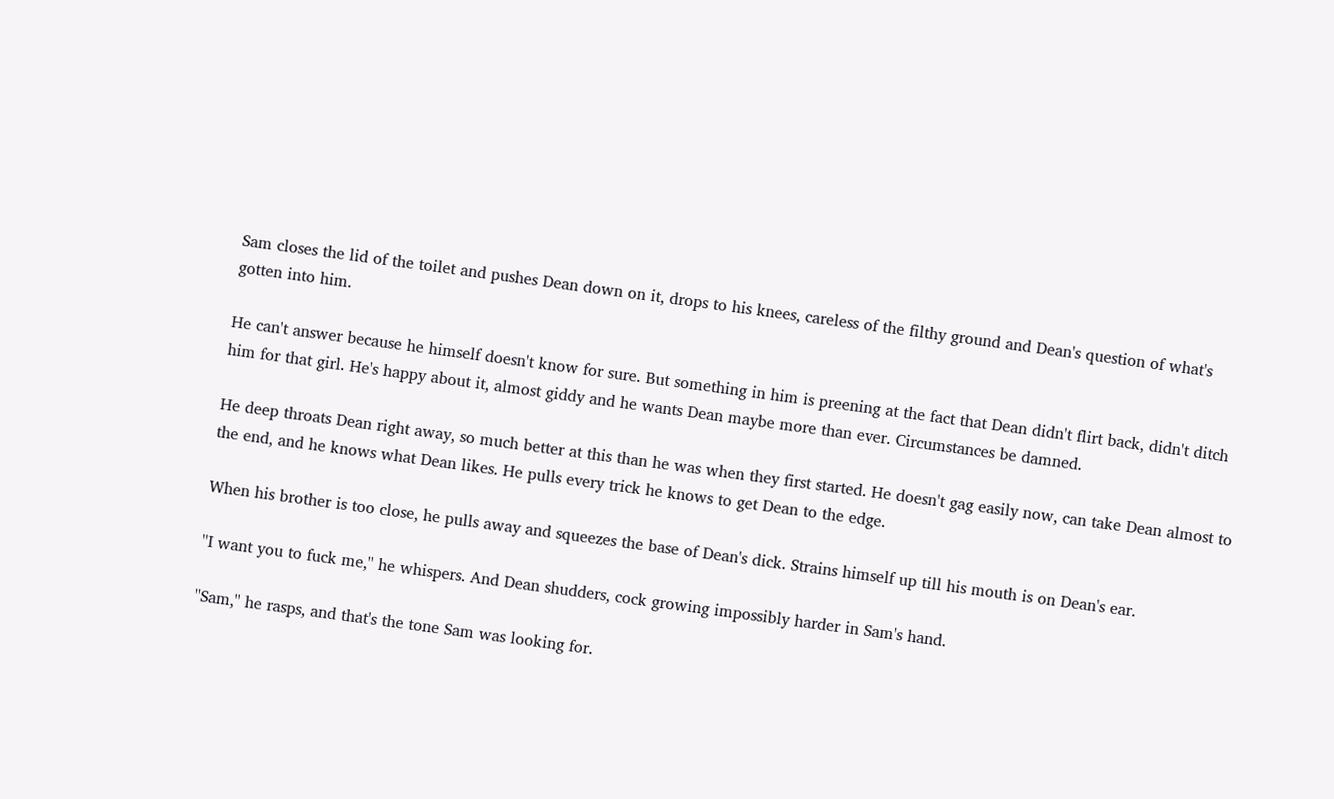Sam closes the lid of the toilet and pushes Dean down on it, drops to his knees, careless of the filthy ground and Dean's question of what's gotten into him.

He can't answer because he himself doesn't know for sure. But something in him is preening at the fact that Dean didn't flirt back, didn't ditch him for that girl. He's happy about it, almost giddy and he wants Dean maybe more than ever. Circumstances be damned.

He deep throats Dean right away, so much better at this than he was when they first started. He doesn't gag easily now, can take Dean almost to the end, and he knows what Dean likes. He pulls every trick he knows to get Dean to the edge.

When his brother is too close, he pulls away and squeezes the base of Dean's dick. Strains himself up till his mouth is on Dean's ear.

''I want you to fuck me,'' he whispers. And Dean shudders, cock growing impossibly harder in Sam's hand.

''Sam,'' he rasps, and that's the tone Sam was looking for.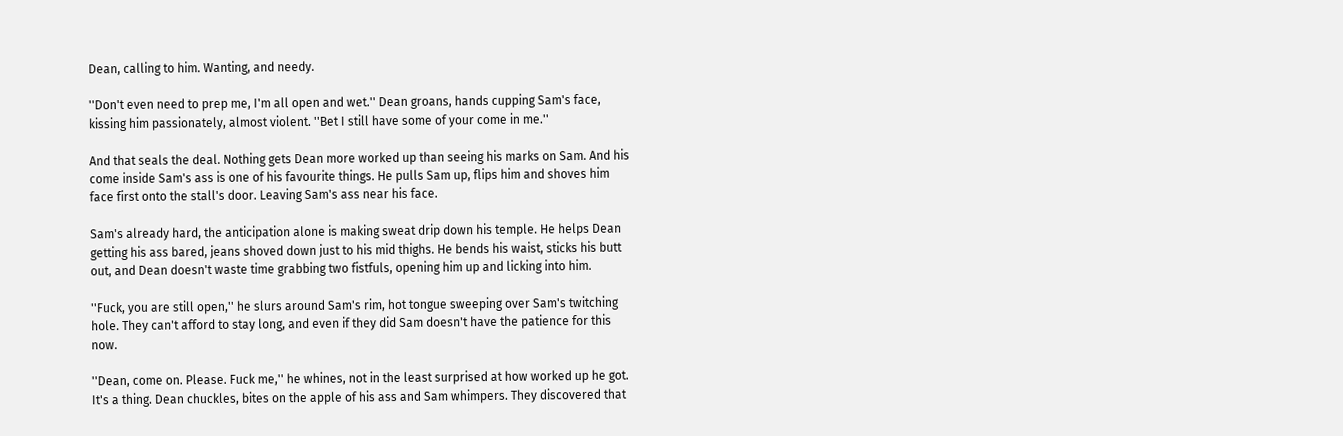Dean, calling to him. Wanting, and needy.

''Don't even need to prep me, I'm all open and wet.'' Dean groans, hands cupping Sam's face, kissing him passionately, almost violent. ''Bet I still have some of your come in me.''

And that seals the deal. Nothing gets Dean more worked up than seeing his marks on Sam. And his come inside Sam's ass is one of his favourite things. He pulls Sam up, flips him and shoves him face first onto the stall's door. Leaving Sam's ass near his face.

Sam's already hard, the anticipation alone is making sweat drip down his temple. He helps Dean getting his ass bared, jeans shoved down just to his mid thighs. He bends his waist, sticks his butt out, and Dean doesn't waste time grabbing two fistfuls, opening him up and licking into him.

''Fuck, you are still open,'' he slurs around Sam's rim, hot tongue sweeping over Sam's twitching hole. They can't afford to stay long, and even if they did Sam doesn't have the patience for this now.

''Dean, come on. Please. Fuck me,'' he whines, not in the least surprised at how worked up he got. It's a thing. Dean chuckles, bites on the apple of his ass and Sam whimpers. They discovered that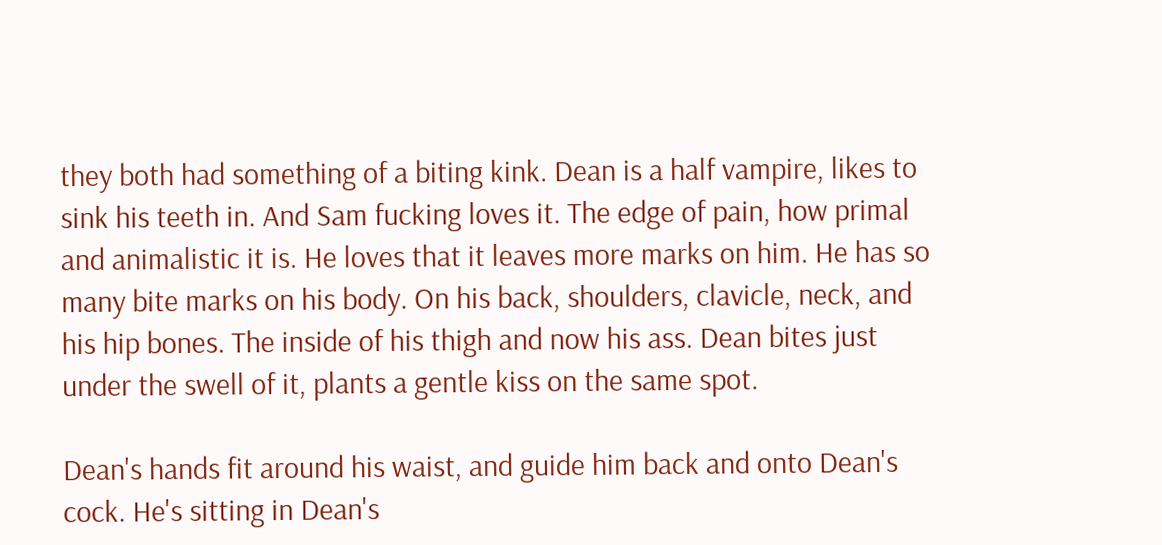they both had something of a biting kink. Dean is a half vampire, likes to sink his teeth in. And Sam fucking loves it. The edge of pain, how primal and animalistic it is. He loves that it leaves more marks on him. He has so many bite marks on his body. On his back, shoulders, clavicle, neck, and his hip bones. The inside of his thigh and now his ass. Dean bites just under the swell of it, plants a gentle kiss on the same spot.

Dean's hands fit around his waist, and guide him back and onto Dean's cock. He's sitting in Dean's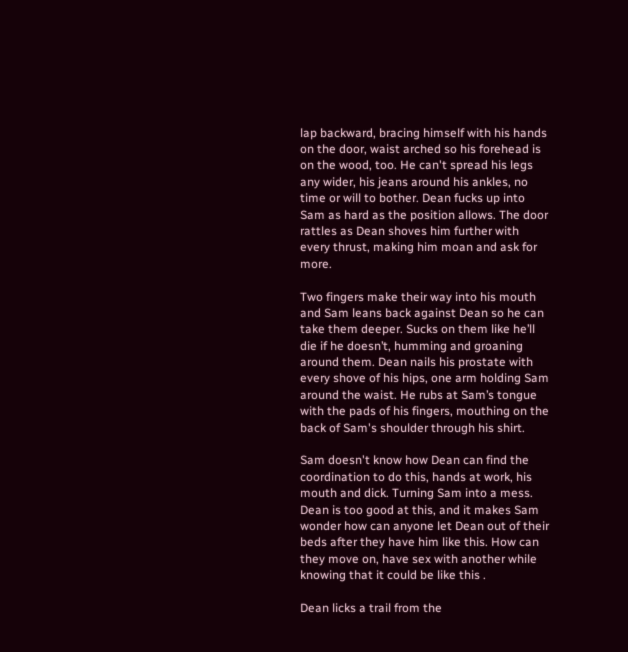lap backward, bracing himself with his hands on the door, waist arched so his forehead is on the wood, too. He can't spread his legs any wider, his jeans around his ankles, no time or will to bother. Dean fucks up into Sam as hard as the position allows. The door rattles as Dean shoves him further with every thrust, making him moan and ask for more.

Two fingers make their way into his mouth and Sam leans back against Dean so he can take them deeper. Sucks on them like he’ll die if he doesn’t, humming and groaning around them. Dean nails his prostate with every shove of his hips, one arm holding Sam around the waist. He rubs at Sam’s tongue with the pads of his fingers, mouthing on the back of Sam's shoulder through his shirt.

Sam doesn't know how Dean can find the coordination to do this, hands at work, his mouth and dick. Turning Sam into a mess. Dean is too good at this, and it makes Sam wonder how can anyone let Dean out of their beds after they have him like this. How can they move on, have sex with another while knowing that it could be like this .

Dean licks a trail from the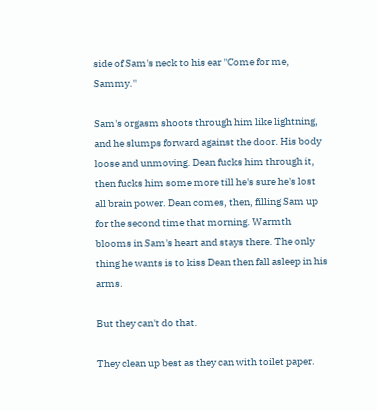side of Sam's neck to his ear ''Come for me, Sammy.''

Sam's orgasm shoots through him like lightning, and he slumps forward against the door. His body loose and unmoving. Dean fucks him through it, then fucks him some more till he's sure he's lost all brain power. Dean comes, then, filling Sam up for the second time that morning. Warmth blooms in Sam's heart and stays there. The only thing he wants is to kiss Dean then fall asleep in his arms.

But they can't do that.

They clean up best as they can with toilet paper.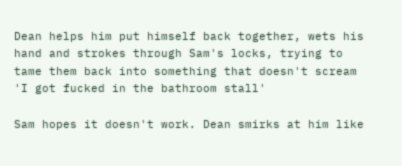Dean helps him put himself back together, wets his hand and strokes through Sam's locks, trying to tame them back into something that doesn't scream 'I got fucked in the bathroom stall'

Sam hopes it doesn't work. Dean smirks at him like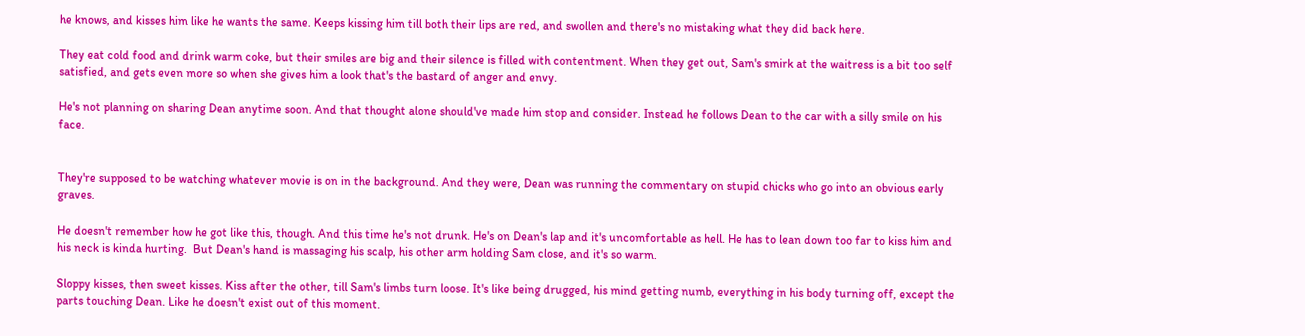he knows, and kisses him like he wants the same. Keeps kissing him till both their lips are red, and swollen and there's no mistaking what they did back here.

They eat cold food and drink warm coke, but their smiles are big and their silence is filled with contentment. When they get out, Sam's smirk at the waitress is a bit too self satisfied, and gets even more so when she gives him a look that's the bastard of anger and envy.

He's not planning on sharing Dean anytime soon. And that thought alone should've made him stop and consider. Instead he follows Dean to the car with a silly smile on his face.


They're supposed to be watching whatever movie is on in the background. And they were, Dean was running the commentary on stupid chicks who go into an obvious early graves.

He doesn't remember how he got like this, though. And this time he's not drunk. He's on Dean's lap and it's uncomfortable as hell. He has to lean down too far to kiss him and his neck is kinda hurting.  But Dean's hand is massaging his scalp, his other arm holding Sam close, and it's so warm.

Sloppy kisses, then sweet kisses. Kiss after the other, till Sam's limbs turn loose. It's like being drugged, his mind getting numb, everything in his body turning off, except the parts touching Dean. Like he doesn't exist out of this moment.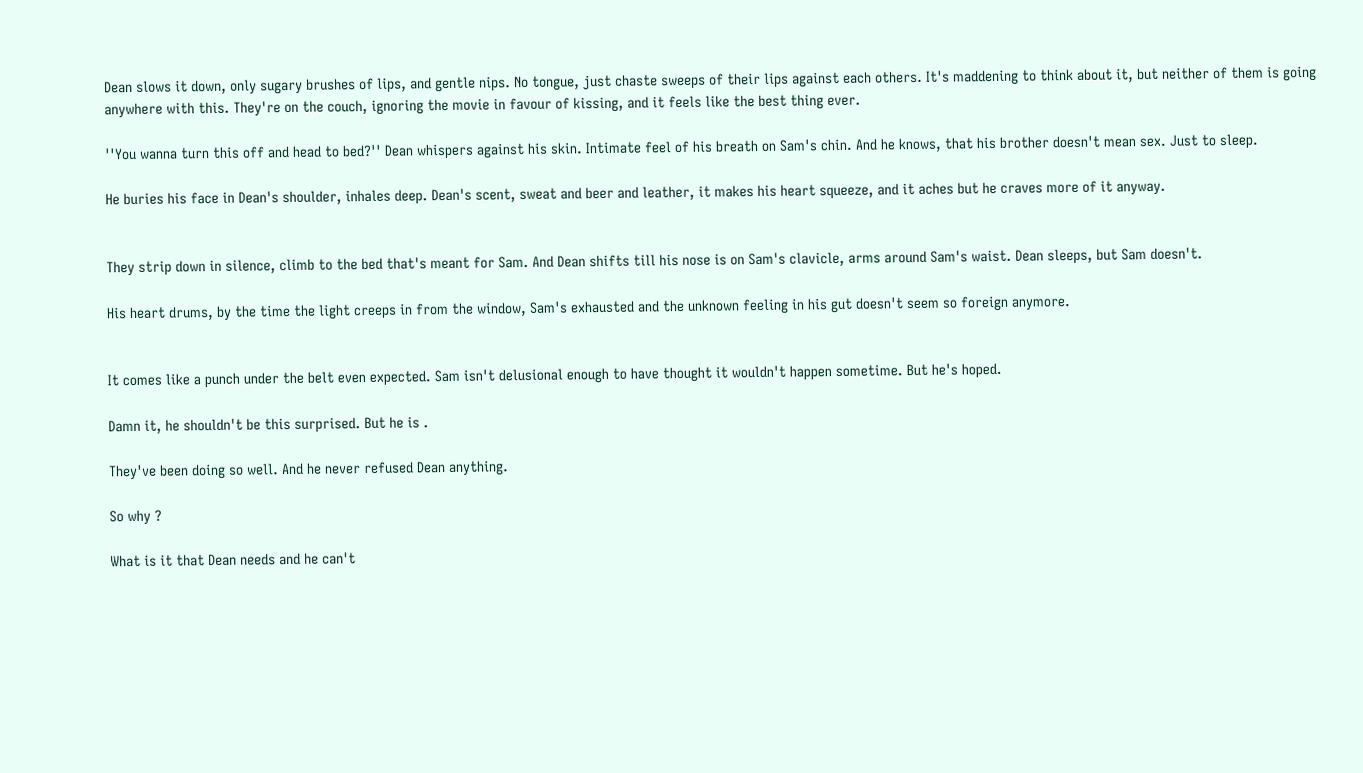Dean slows it down, only sugary brushes of lips, and gentle nips. No tongue, just chaste sweeps of their lips against each others. It's maddening to think about it, but neither of them is going anywhere with this. They're on the couch, ignoring the movie in favour of kissing, and it feels like the best thing ever.

''You wanna turn this off and head to bed?'' Dean whispers against his skin. Intimate feel of his breath on Sam's chin. And he knows, that his brother doesn't mean sex. Just to sleep.

He buries his face in Dean's shoulder, inhales deep. Dean's scent, sweat and beer and leather, it makes his heart squeeze, and it aches but he craves more of it anyway.


They strip down in silence, climb to the bed that's meant for Sam. And Dean shifts till his nose is on Sam's clavicle, arms around Sam's waist. Dean sleeps, but Sam doesn't.

His heart drums, by the time the light creeps in from the window, Sam's exhausted and the unknown feeling in his gut doesn't seem so foreign anymore.


It comes like a punch under the belt even expected. Sam isn't delusional enough to have thought it wouldn't happen sometime. But he's hoped.

Damn it, he shouldn't be this surprised. But he is .

They've been doing so well. And he never refused Dean anything.

So why ?

What is it that Dean needs and he can't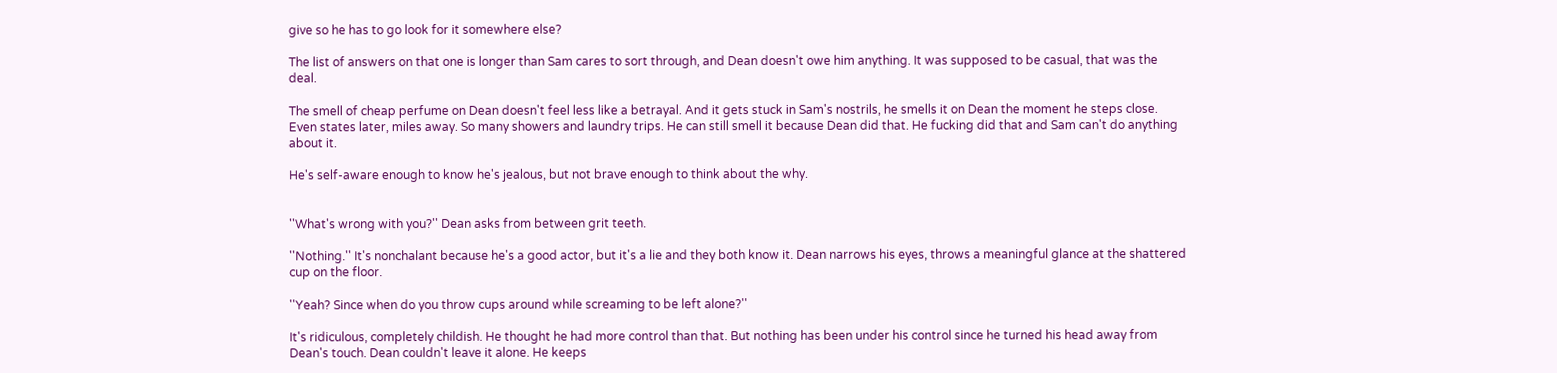give so he has to go look for it somewhere else?

The list of answers on that one is longer than Sam cares to sort through, and Dean doesn't owe him anything. It was supposed to be casual, that was the deal.

The smell of cheap perfume on Dean doesn't feel less like a betrayal. And it gets stuck in Sam's nostrils, he smells it on Dean the moment he steps close. Even states later, miles away. So many showers and laundry trips. He can still smell it because Dean did that. He fucking did that and Sam can't do anything about it.

He's self-aware enough to know he's jealous, but not brave enough to think about the why.


''What's wrong with you?'' Dean asks from between grit teeth.

''Nothing.'' It's nonchalant because he's a good actor, but it's a lie and they both know it. Dean narrows his eyes, throws a meaningful glance at the shattered cup on the floor.

''Yeah? Since when do you throw cups around while screaming to be left alone?''

It's ridiculous, completely childish. He thought he had more control than that. But nothing has been under his control since he turned his head away from Dean's touch. Dean couldn't leave it alone. He keeps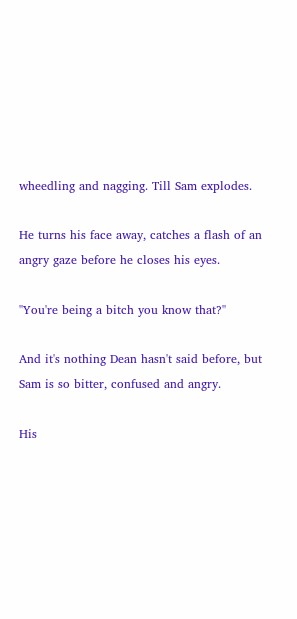wheedling and nagging. Till Sam explodes.

He turns his face away, catches a flash of an angry gaze before he closes his eyes.

''You're being a bitch you know that?''

And it's nothing Dean hasn't said before, but Sam is so bitter, confused and angry.

His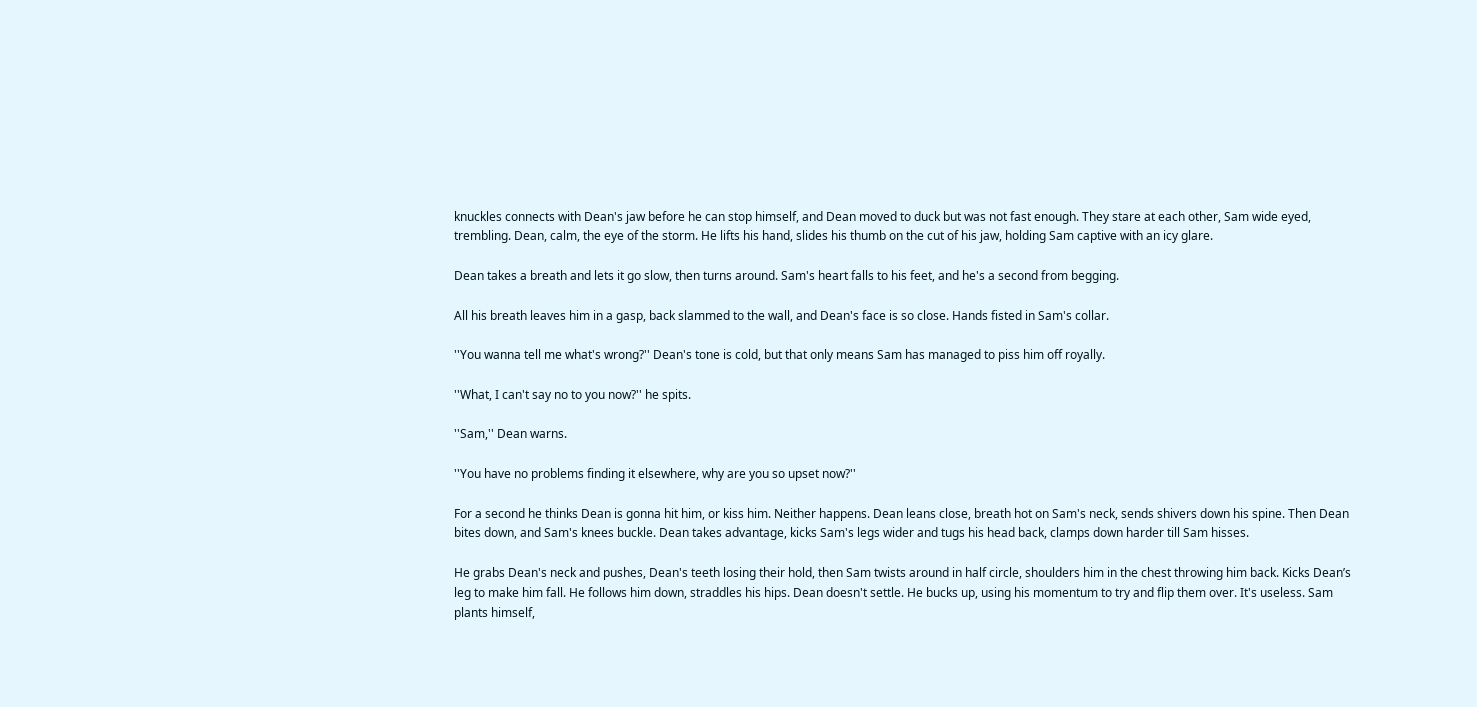knuckles connects with Dean's jaw before he can stop himself, and Dean moved to duck but was not fast enough. They stare at each other, Sam wide eyed, trembling. Dean, calm, the eye of the storm. He lifts his hand, slides his thumb on the cut of his jaw, holding Sam captive with an icy glare.

Dean takes a breath and lets it go slow, then turns around. Sam's heart falls to his feet, and he's a second from begging.

All his breath leaves him in a gasp, back slammed to the wall, and Dean's face is so close. Hands fisted in Sam's collar.

''You wanna tell me what's wrong?'' Dean's tone is cold, but that only means Sam has managed to piss him off royally.

''What, I can't say no to you now?'' he spits.

''Sam,'' Dean warns.

''You have no problems finding it elsewhere, why are you so upset now?''

For a second he thinks Dean is gonna hit him, or kiss him. Neither happens. Dean leans close, breath hot on Sam's neck, sends shivers down his spine. Then Dean bites down, and Sam's knees buckle. Dean takes advantage, kicks Sam's legs wider and tugs his head back, clamps down harder till Sam hisses.

He grabs Dean's neck and pushes, Dean's teeth losing their hold, then Sam twists around in half circle, shoulders him in the chest throwing him back. Kicks Dean’s leg to make him fall. He follows him down, straddles his hips. Dean doesn't settle. He bucks up, using his momentum to try and flip them over. It's useless. Sam plants himself,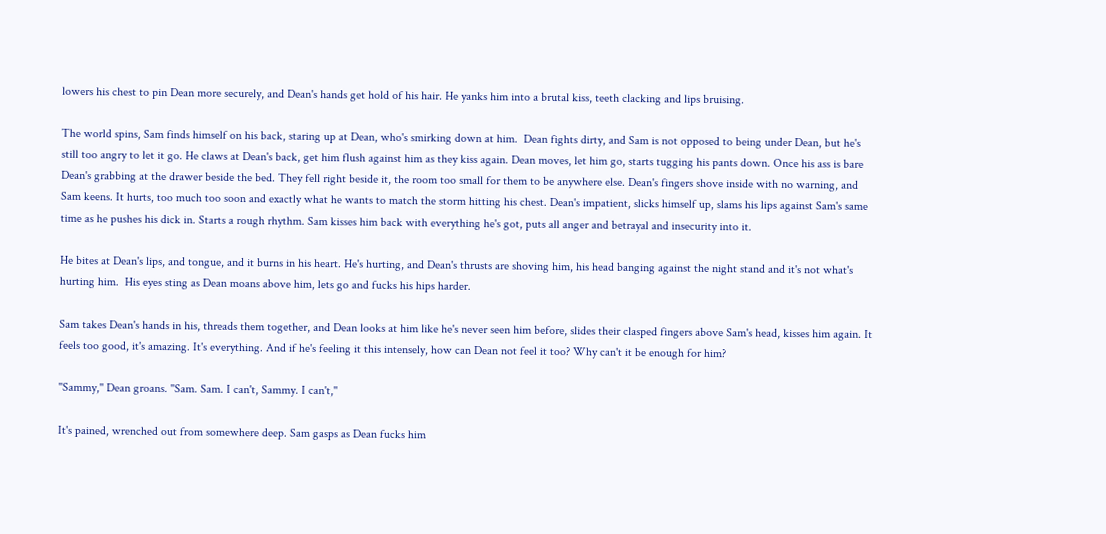lowers his chest to pin Dean more securely, and Dean's hands get hold of his hair. He yanks him into a brutal kiss, teeth clacking and lips bruising.

The world spins, Sam finds himself on his back, staring up at Dean, who's smirking down at him.  Dean fights dirty, and Sam is not opposed to being under Dean, but he's still too angry to let it go. He claws at Dean's back, get him flush against him as they kiss again. Dean moves, let him go, starts tugging his pants down. Once his ass is bare Dean's grabbing at the drawer beside the bed. They fell right beside it, the room too small for them to be anywhere else. Dean's fingers shove inside with no warning, and Sam keens. It hurts, too much too soon and exactly what he wants to match the storm hitting his chest. Dean's impatient, slicks himself up, slams his lips against Sam's same time as he pushes his dick in. Starts a rough rhythm. Sam kisses him back with everything he's got, puts all anger and betrayal and insecurity into it.

He bites at Dean's lips, and tongue, and it burns in his heart. He's hurting, and Dean's thrusts are shoving him, his head banging against the night stand and it's not what's hurting him.  His eyes sting as Dean moans above him, lets go and fucks his hips harder.

Sam takes Dean's hands in his, threads them together, and Dean looks at him like he's never seen him before, slides their clasped fingers above Sam's head, kisses him again. It feels too good, it's amazing. It's everything. And if he's feeling it this intensely, how can Dean not feel it too? Why can't it be enough for him?

''Sammy,'' Dean groans. ''Sam. Sam. I can't, Sammy. I can't,''

It's pained, wrenched out from somewhere deep. Sam gasps as Dean fucks him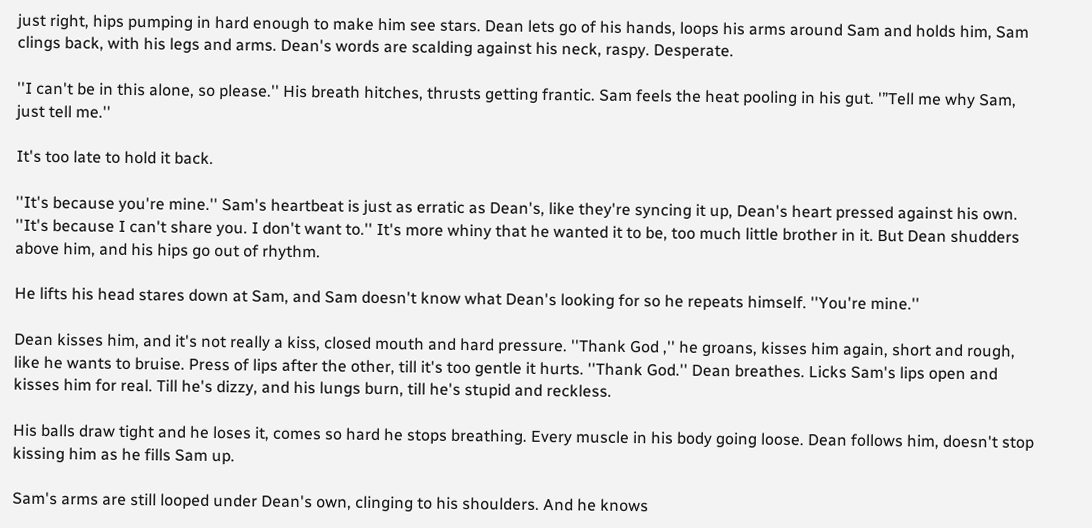just right, hips pumping in hard enough to make him see stars. Dean lets go of his hands, loops his arms around Sam and holds him, Sam clings back, with his legs and arms. Dean's words are scalding against his neck, raspy. Desperate.

''I can't be in this alone, so please.'' His breath hitches, thrusts getting frantic. Sam feels the heat pooling in his gut. '”Tell me why Sam, just tell me.''

It's too late to hold it back.

''It's because you're mine.'' Sam's heartbeat is just as erratic as Dean's, like they're syncing it up, Dean's heart pressed against his own. ''It's because I can't share you. I don't want to.'' It's more whiny that he wanted it to be, too much little brother in it. But Dean shudders above him, and his hips go out of rhythm.

He lifts his head stares down at Sam, and Sam doesn't know what Dean's looking for so he repeats himself. ''You're mine.''

Dean kisses him, and it's not really a kiss, closed mouth and hard pressure. ''Thank God ,'' he groans, kisses him again, short and rough, like he wants to bruise. Press of lips after the other, till it's too gentle it hurts. ''Thank God.'' Dean breathes. Licks Sam's lips open and kisses him for real. Till he's dizzy, and his lungs burn, till he's stupid and reckless.

His balls draw tight and he loses it, comes so hard he stops breathing. Every muscle in his body going loose. Dean follows him, doesn't stop kissing him as he fills Sam up.

Sam's arms are still looped under Dean's own, clinging to his shoulders. And he knows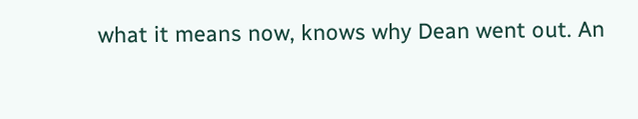what it means now, knows why Dean went out. An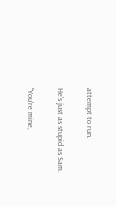attempt to run.

He's just as stupid as Sam.

''You're mine,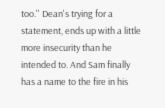too.'' Dean's trying for a statement, ends up with a little more insecurity than he intended to. And Sam finally has a name to the fire in his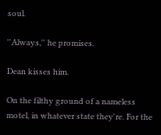soul.

''Always,'' he promises.

Dean kisses him.

On the filthy ground of a nameless motel, in whatever state they're. For the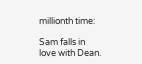millionth time:

Sam falls in love with Dean.